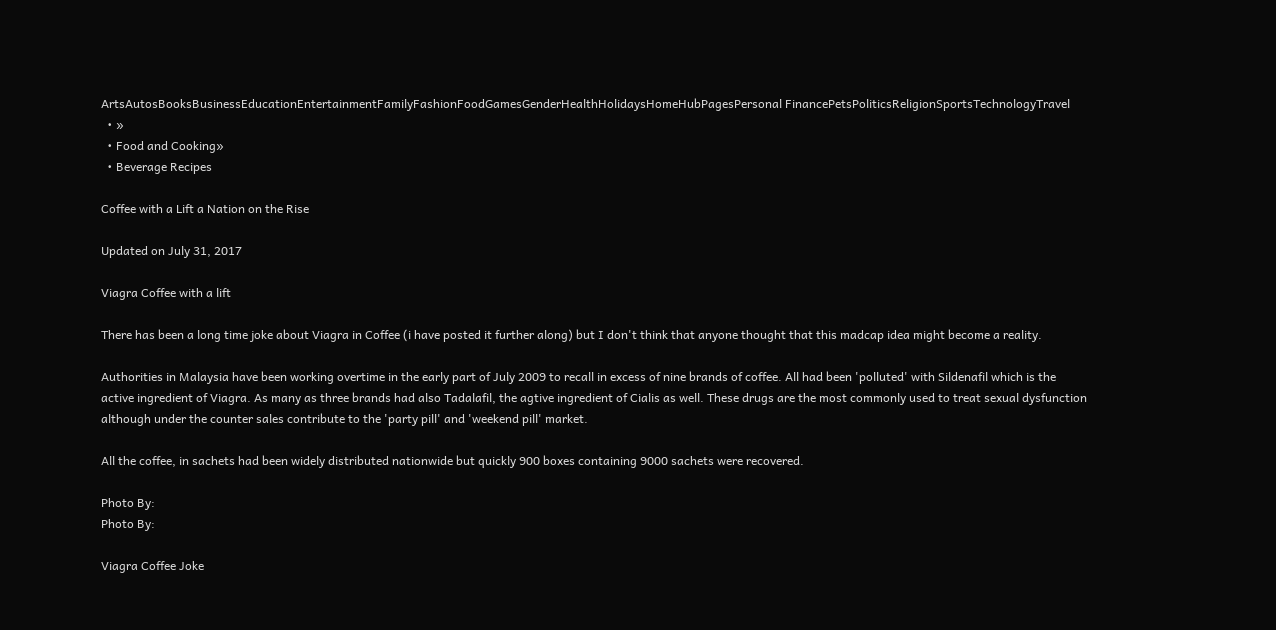ArtsAutosBooksBusinessEducationEntertainmentFamilyFashionFoodGamesGenderHealthHolidaysHomeHubPagesPersonal FinancePetsPoliticsReligionSportsTechnologyTravel
  • »
  • Food and Cooking»
  • Beverage Recipes

Coffee with a Lift a Nation on the Rise

Updated on July 31, 2017

Viagra Coffee with a lift

There has been a long time joke about Viagra in Coffee (i have posted it further along) but I don't think that anyone thought that this madcap idea might become a reality.

Authorities in Malaysia have been working overtime in the early part of July 2009 to recall in excess of nine brands of coffee. All had been 'polluted' with Sildenafil which is the active ingredient of Viagra. As many as three brands had also Tadalafil, the agtive ingredient of Cialis as well. These drugs are the most commonly used to treat sexual dysfunction although under the counter sales contribute to the 'party pill' and 'weekend pill' market.

All the coffee, in sachets had been widely distributed nationwide but quickly 900 boxes containing 9000 sachets were recovered.

Photo By:
Photo By:

Viagra Coffee Joke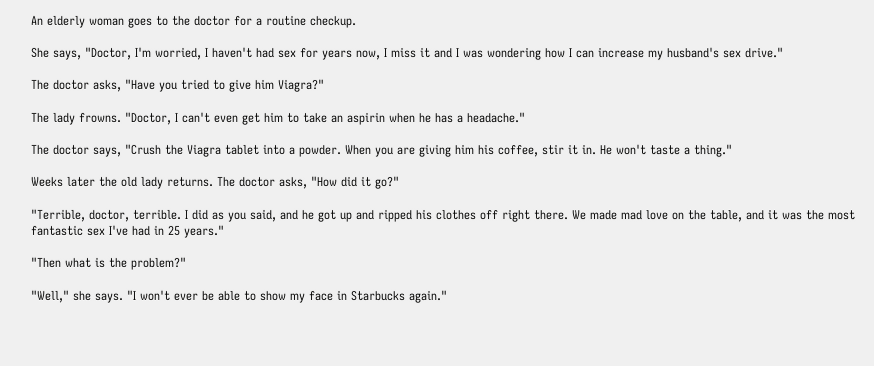An elderly woman goes to the doctor for a routine checkup.

She says, "Doctor, I'm worried, I haven't had sex for years now, I miss it and I was wondering how I can increase my husband's sex drive."

The doctor asks, "Have you tried to give him Viagra?"

The lady frowns. "Doctor, I can't even get him to take an aspirin when he has a headache."

The doctor says, "Crush the Viagra tablet into a powder. When you are giving him his coffee, stir it in. He won't taste a thing."

Weeks later the old lady returns. The doctor asks, "How did it go?"

"Terrible, doctor, terrible. I did as you said, and he got up and ripped his clothes off right there. We made mad love on the table, and it was the most fantastic sex I've had in 25 years."

"Then what is the problem?"

"Well," she says. "I won't ever be able to show my face in Starbucks again."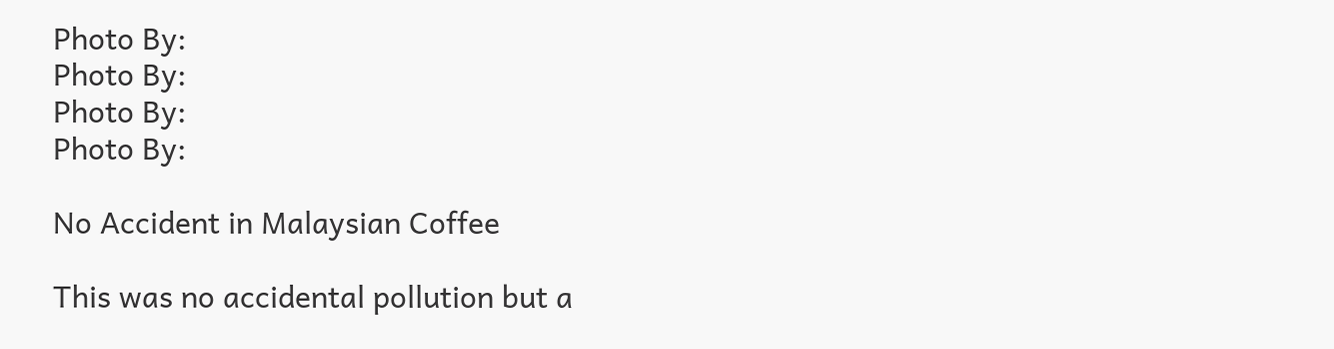Photo By:
Photo By:
Photo By:
Photo By:

No Accident in Malaysian Coffee

This was no accidental pollution but a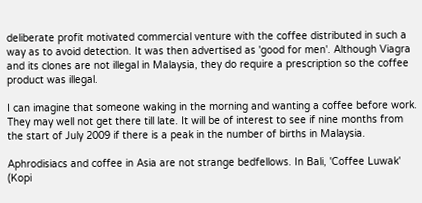deliberate profit motivated commercial venture with the coffee distributed in such a way as to avoid detection. It was then advertised as 'good for men'. Although Viagra and its clones are not illegal in Malaysia, they do require a prescription so the coffee product was illegal.

I can imagine that someone waking in the morning and wanting a coffee before work. They may well not get there till late. It will be of interest to see if nine months from the start of July 2009 if there is a peak in the number of births in Malaysia.

Aphrodisiacs and coffee in Asia are not strange bedfellows. In Bali, 'Coffee Luwak' (Kopi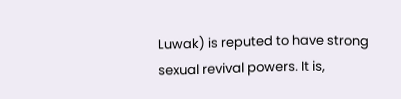Luwak) is reputed to have strong sexual revival powers. It is,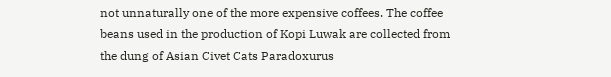not unnaturally one of the more expensive coffees. The coffee beans used in the production of Kopi Luwak are collected from the dung of Asian Civet Cats Paradoxurus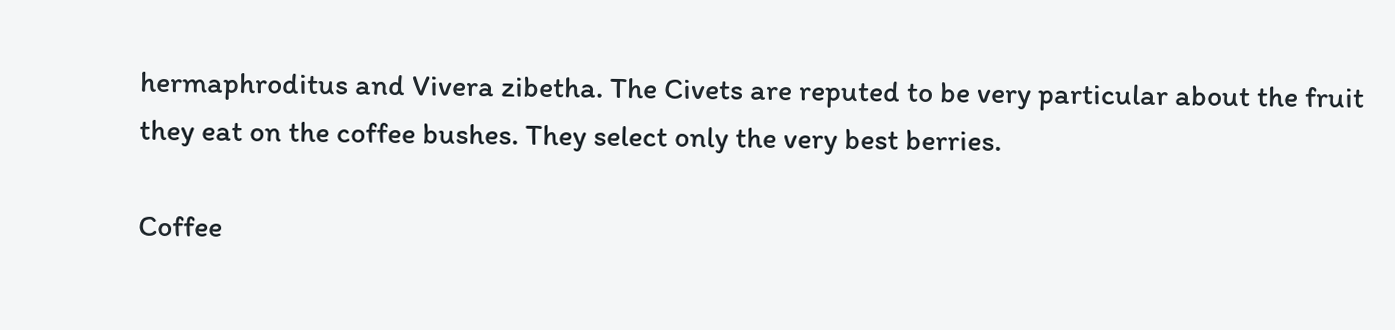hermaphroditus and Vivera zibetha. The Civets are reputed to be very particular about the fruit they eat on the coffee bushes. They select only the very best berries.

Coffee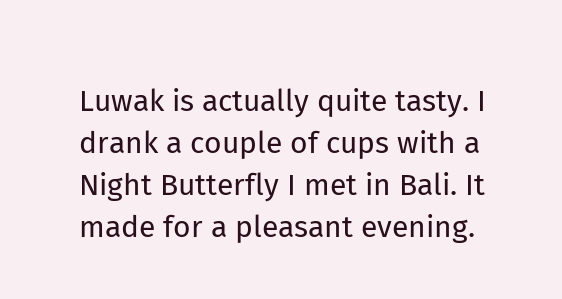Luwak is actually quite tasty. I drank a couple of cups with a Night Butterfly I met in Bali. It made for a pleasant evening.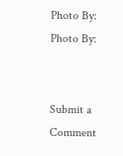Photo By:
Photo By:


Submit a Comment